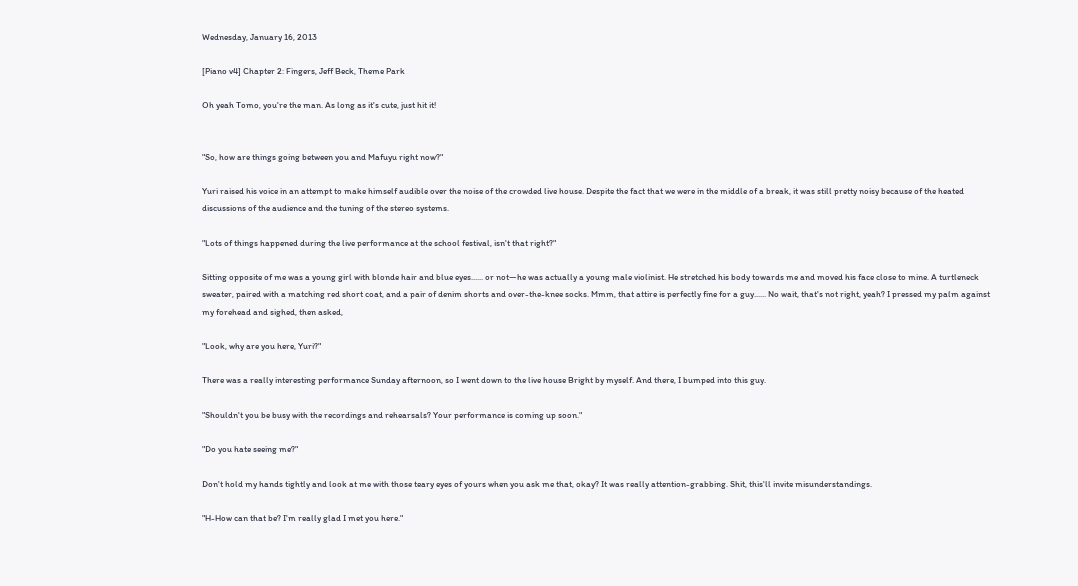Wednesday, January 16, 2013

[Piano v4] Chapter 2: Fingers, Jeff Beck, Theme Park

Oh yeah Tomo, you're the man. As long as it's cute, just hit it!


"So, how are things going between you and Mafuyu right now?"

Yuri raised his voice in an attempt to make himself audible over the noise of the crowded live house. Despite the fact that we were in the middle of a break, it was still pretty noisy because of the heated discussions of the audience and the tuning of the stereo systems.

"Lots of things happened during the live performance at the school festival, isn't that right?"

Sitting opposite of me was a young girl with blonde hair and blue eyes...... or not—he was actually a young male violinist. He stretched his body towards me and moved his face close to mine. A turtleneck sweater, paired with a matching red short coat, and a pair of denim shorts and over-the-knee socks. Mmm, that attire is perfectly fine for a guy...... No wait, that's not right, yeah? I pressed my palm against my forehead and sighed, then asked,

"Look, why are you here, Yuri?"

There was a really interesting performance Sunday afternoon, so I went down to the live house Bright by myself. And there, I bumped into this guy.

"Shouldn't you be busy with the recordings and rehearsals? Your performance is coming up soon."

"Do you hate seeing me?"

Don't hold my hands tightly and look at me with those teary eyes of yours when you ask me that, okay? It was really attention-grabbing. Shit, this'll invite misunderstandings.

"H-How can that be? I'm really glad I met you here."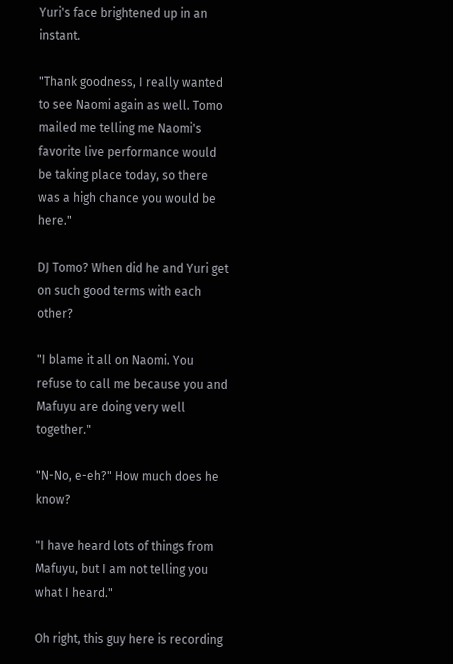Yuri's face brightened up in an instant.

"Thank goodness, I really wanted to see Naomi again as well. Tomo mailed me telling me Naomi's favorite live performance would be taking place today, so there was a high chance you would be here."

DJ Tomo? When did he and Yuri get on such good terms with each other?

"I blame it all on Naomi. You refuse to call me because you and Mafuyu are doing very well together."

"N-No, e-eh?" How much does he know?

"I have heard lots of things from Mafuyu, but I am not telling you what I heard."

Oh right, this guy here is recording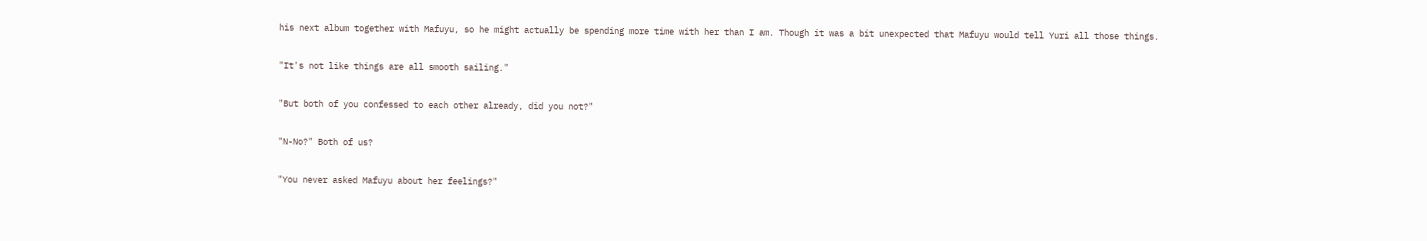his next album together with Mafuyu, so he might actually be spending more time with her than I am. Though it was a bit unexpected that Mafuyu would tell Yuri all those things.

"It's not like things are all smooth sailing."

"But both of you confessed to each other already, did you not?"

"N-No?" Both of us?

"You never asked Mafuyu about her feelings?"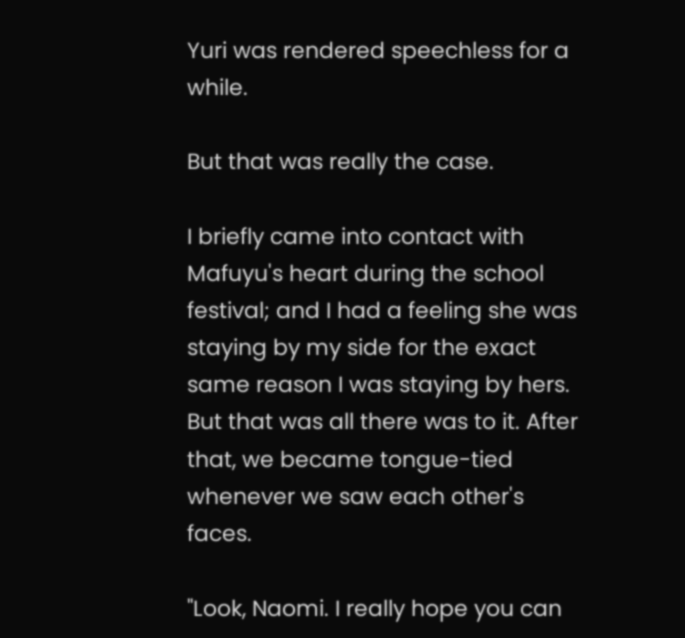Yuri was rendered speechless for a while.

But that was really the case.

I briefly came into contact with Mafuyu's heart during the school festival; and I had a feeling she was staying by my side for the exact same reason I was staying by hers. But that was all there was to it. After that, we became tongue-tied whenever we saw each other's faces.

"Look, Naomi. I really hope you can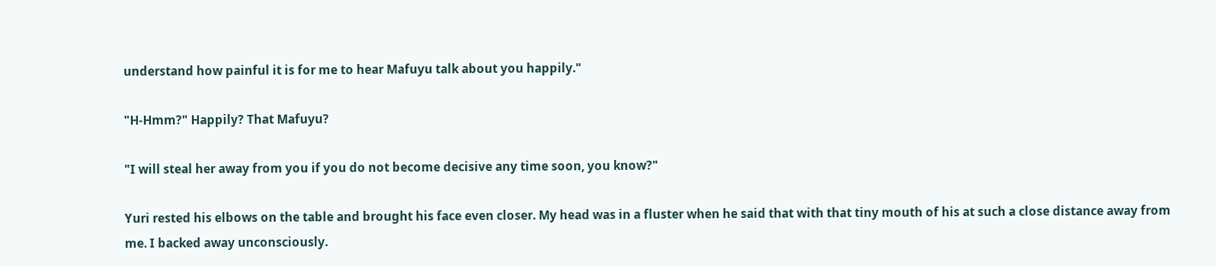understand how painful it is for me to hear Mafuyu talk about you happily."

"H-Hmm?" Happily? That Mafuyu?

"I will steal her away from you if you do not become decisive any time soon, you know?"

Yuri rested his elbows on the table and brought his face even closer. My head was in a fluster when he said that with that tiny mouth of his at such a close distance away from me. I backed away unconsciously.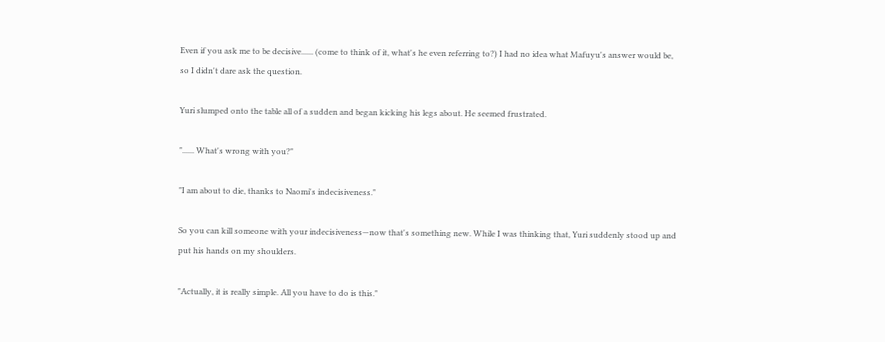Even if you ask me to be decisive...... (come to think of it, what's he even referring to?) I had no idea what Mafuyu's answer would be, so I didn't dare ask the question.

Yuri slumped onto the table all of a sudden and began kicking his legs about. He seemed frustrated.

"...... What's wrong with you?"

"I am about to die, thanks to Naomi's indecisiveness."

So you can kill someone with your indecisiveness—now that's something new. While I was thinking that, Yuri suddenly stood up and put his hands on my shoulders.

"Actually, it is really simple. All you have to do is this."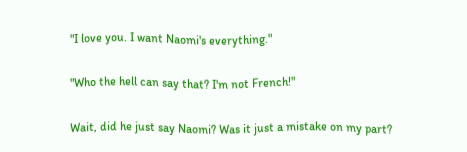"I love you. I want Naomi's everything."

"Who the hell can say that? I'm not French!"

Wait, did he just say Naomi? Was it just a mistake on my part?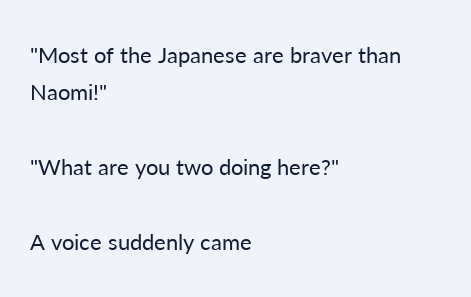"Most of the Japanese are braver than Naomi!"

"What are you two doing here?"

A voice suddenly came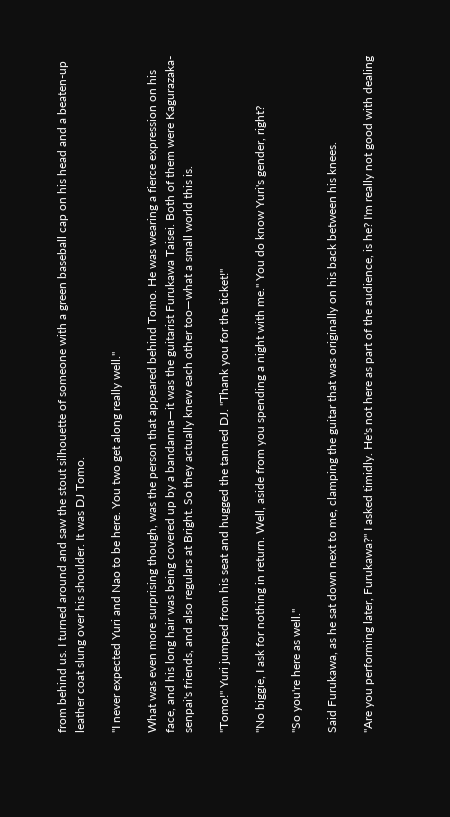from behind us. I turned around and saw the stout silhouette of someone with a green baseball cap on his head and a beaten-up leather coat slung over his shoulder. It was DJ Tomo.

"I never expected Yuri and Nao to be here. You two get along really well."

What was even more surprising though, was the person that appeared behind Tomo. He was wearing a fierce expression on his face, and his long hair was being covered up by a bandanna—it was the guitarist Furukawa Taisei. Both of them were Kagurazaka-senpai's friends, and also regulars at Bright. So they actually knew each other too—what a small world this is.

"Tomo!" Yuri jumped from his seat and hugged the tanned DJ. "Thank you for the ticket!"

"No biggie, I ask for nothing in return. Well, aside from you spending a night with me." You do know Yuri's gender, right?

"So you're here as well."

Said Furukawa, as he sat down next to me, clamping the guitar that was originally on his back between his knees.

"Are you performing later, Furukawa?" I asked timidly. He's not here as part of the audience, is he? I'm really not good with dealing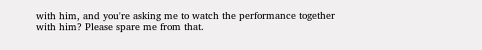with him, and you're asking me to watch the performance together with him? Please spare me from that.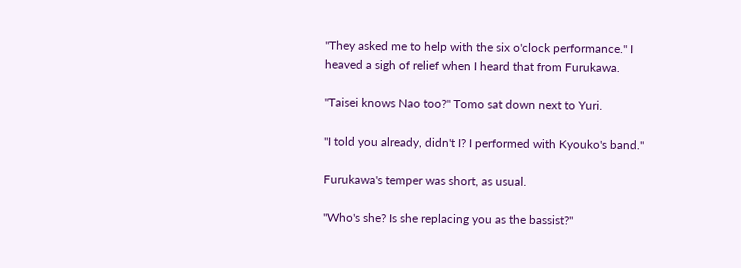"They asked me to help with the six o'clock performance." I heaved a sigh of relief when I heard that from Furukawa.

"Taisei knows Nao too?" Tomo sat down next to Yuri.

"I told you already, didn't I? I performed with Kyouko's band."

Furukawa's temper was short, as usual.

"Who's she? Is she replacing you as the bassist?"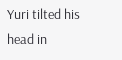Yuri tilted his head in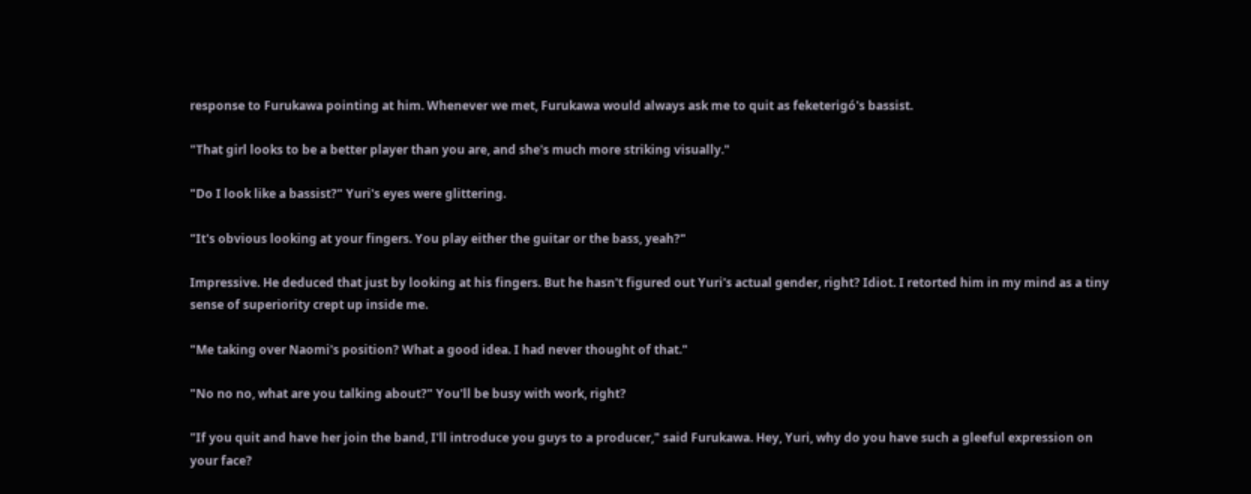response to Furukawa pointing at him. Whenever we met, Furukawa would always ask me to quit as feketerigó's bassist.

"That girl looks to be a better player than you are, and she's much more striking visually."

"Do I look like a bassist?" Yuri's eyes were glittering.

"It's obvious looking at your fingers. You play either the guitar or the bass, yeah?"

Impressive. He deduced that just by looking at his fingers. But he hasn't figured out Yuri's actual gender, right? Idiot. I retorted him in my mind as a tiny sense of superiority crept up inside me.

"Me taking over Naomi's position? What a good idea. I had never thought of that."

"No no no, what are you talking about?" You'll be busy with work, right?

"If you quit and have her join the band, I'll introduce you guys to a producer," said Furukawa. Hey, Yuri, why do you have such a gleeful expression on your face?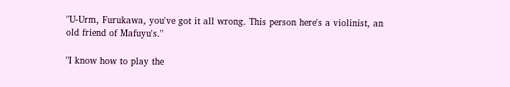"U-Urm, Furukawa, you've got it all wrong. This person here's a violinist, an old friend of Mafuyu's."

"I know how to play the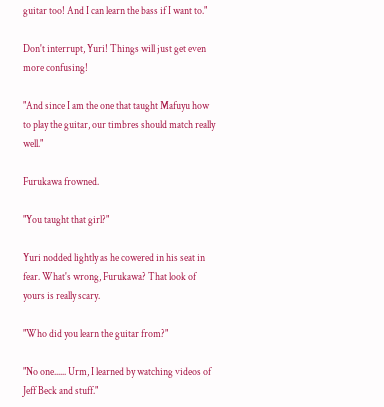guitar too! And I can learn the bass if I want to."

Don't interrupt, Yuri! Things will just get even more confusing!

"And since I am the one that taught Mafuyu how to play the guitar, our timbres should match really well."

Furukawa frowned.

"You taught that girl?"

Yuri nodded lightly as he cowered in his seat in fear. What's wrong, Furukawa? That look of yours is really scary.

"Who did you learn the guitar from?"

"No one...... Urm, I learned by watching videos of Jeff Beck and stuff."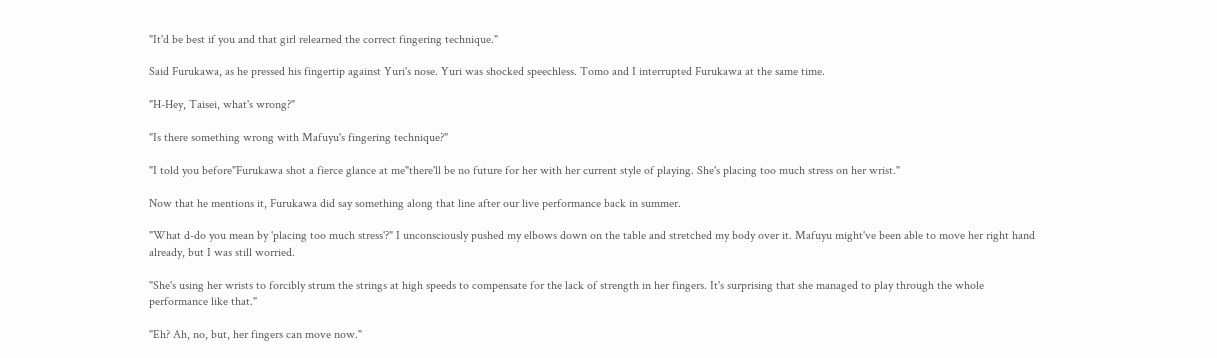"It'd be best if you and that girl relearned the correct fingering technique."

Said Furukawa, as he pressed his fingertip against Yuri's nose. Yuri was shocked speechless. Tomo and I interrupted Furukawa at the same time.

"H-Hey, Taisei, what's wrong?"

"Is there something wrong with Mafuyu's fingering technique?"

"I told you before"Furukawa shot a fierce glance at me"there'll be no future for her with her current style of playing. She's placing too much stress on her wrist."

Now that he mentions it, Furukawa did say something along that line after our live performance back in summer.

"What d-do you mean by 'placing too much stress'?" I unconsciously pushed my elbows down on the table and stretched my body over it. Mafuyu might've been able to move her right hand already, but I was still worried.

"She's using her wrists to forcibly strum the strings at high speeds to compensate for the lack of strength in her fingers. It's surprising that she managed to play through the whole performance like that."

"Eh? Ah, no, but, her fingers can move now."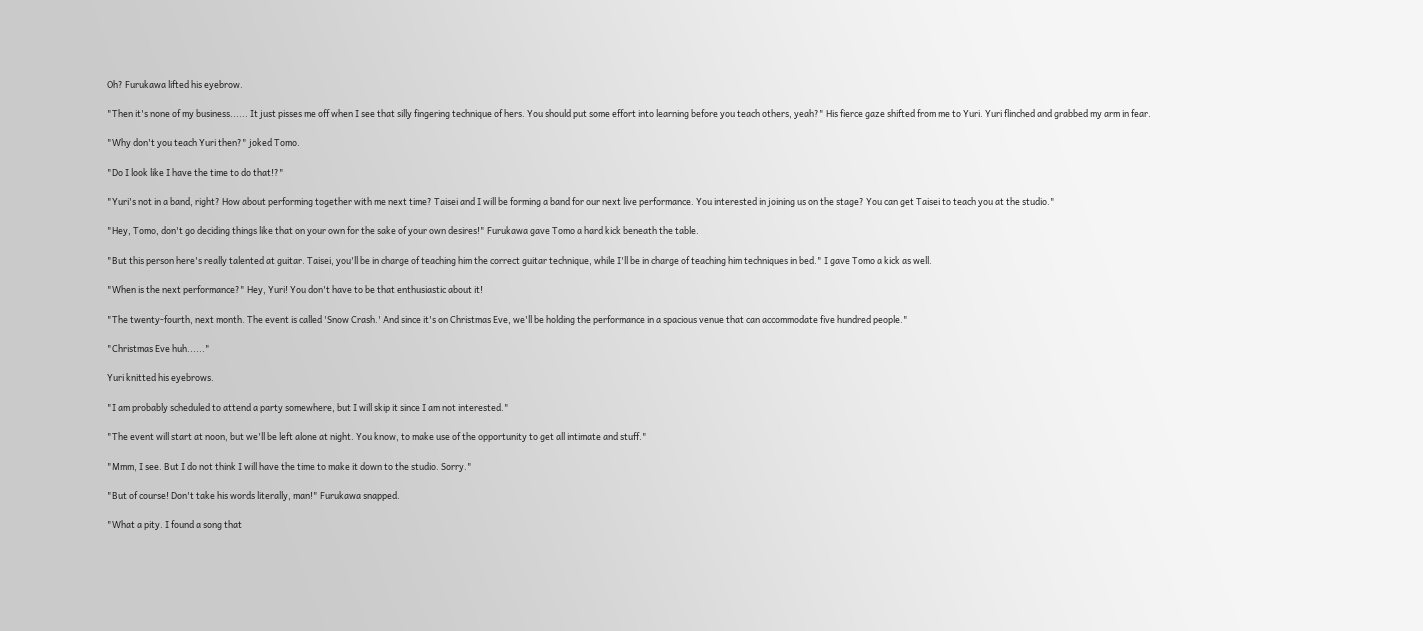Oh? Furukawa lifted his eyebrow.

"Then it's none of my business...... It just pisses me off when I see that silly fingering technique of hers. You should put some effort into learning before you teach others, yeah?" His fierce gaze shifted from me to Yuri. Yuri flinched and grabbed my arm in fear.

"Why don't you teach Yuri then?" joked Tomo.

"Do I look like I have the time to do that!?"

"Yuri's not in a band, right? How about performing together with me next time? Taisei and I will be forming a band for our next live performance. You interested in joining us on the stage? You can get Taisei to teach you at the studio."

"Hey, Tomo, don't go deciding things like that on your own for the sake of your own desires!" Furukawa gave Tomo a hard kick beneath the table.

"But this person here's really talented at guitar. Taisei, you'll be in charge of teaching him the correct guitar technique, while I'll be in charge of teaching him techniques in bed." I gave Tomo a kick as well.

"When is the next performance?" Hey, Yuri! You don't have to be that enthusiastic about it!

"The twenty-fourth, next month. The event is called 'Snow Crash.' And since it's on Christmas Eve, we'll be holding the performance in a spacious venue that can accommodate five hundred people."

"Christmas Eve huh......"

Yuri knitted his eyebrows.

"I am probably scheduled to attend a party somewhere, but I will skip it since I am not interested."

"The event will start at noon, but we'll be left alone at night. You know, to make use of the opportunity to get all intimate and stuff."

"Mmm, I see. But I do not think I will have the time to make it down to the studio. Sorry."

"But of course! Don't take his words literally, man!" Furukawa snapped.

"What a pity. I found a song that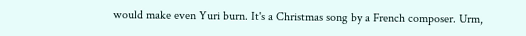would make even Yuri burn. It's a Christmas song by a French composer. Urm,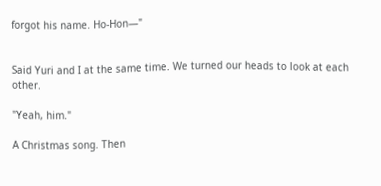forgot his name. Ho-Hon—"


Said Yuri and I at the same time. We turned our heads to look at each other.

"Yeah, him."

A Christmas song. Then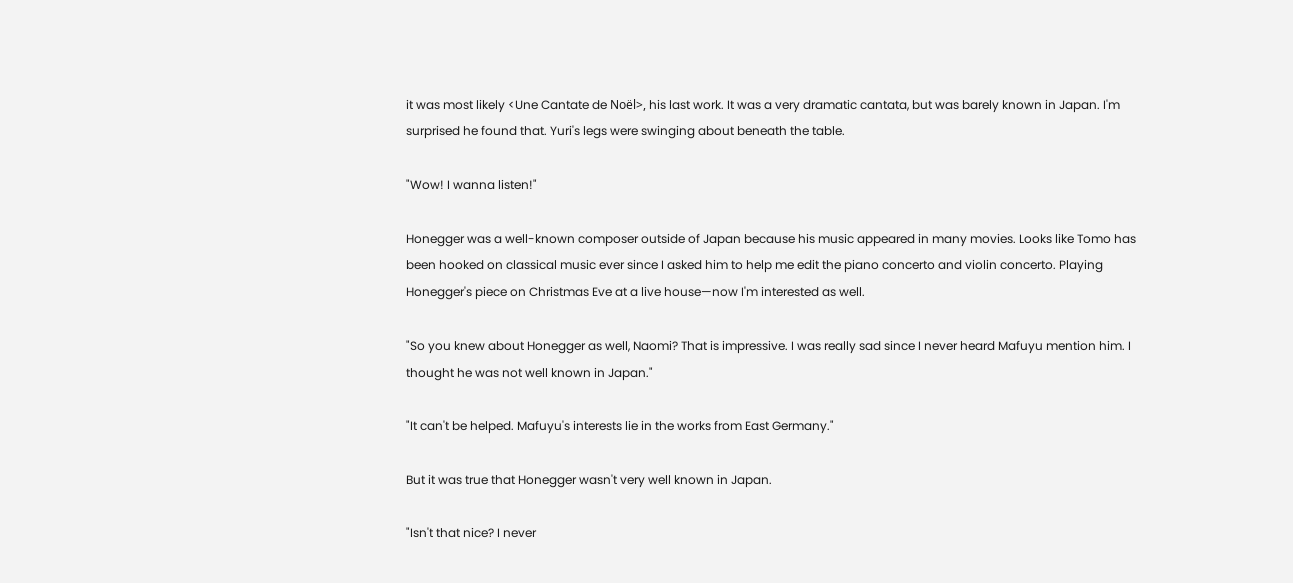it was most likely <Une Cantate de Noël>, his last work. It was a very dramatic cantata, but was barely known in Japan. I'm surprised he found that. Yuri's legs were swinging about beneath the table.

"Wow! I wanna listen!"

Honegger was a well-known composer outside of Japan because his music appeared in many movies. Looks like Tomo has been hooked on classical music ever since I asked him to help me edit the piano concerto and violin concerto. Playing Honegger's piece on Christmas Eve at a live house—now I'm interested as well.

"So you knew about Honegger as well, Naomi? That is impressive. I was really sad since I never heard Mafuyu mention him. I thought he was not well known in Japan."

"It can't be helped. Mafuyu's interests lie in the works from East Germany."

But it was true that Honegger wasn't very well known in Japan.

"Isn't that nice? I never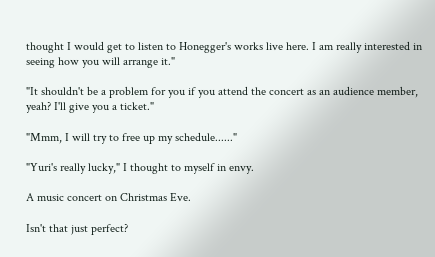thought I would get to listen to Honegger's works live here. I am really interested in seeing how you will arrange it."

"It shouldn't be a problem for you if you attend the concert as an audience member, yeah? I'll give you a ticket."

"Mmm, I will try to free up my schedule......"

"Yuri's really lucky," I thought to myself in envy.

A music concert on Christmas Eve.

Isn't that just perfect?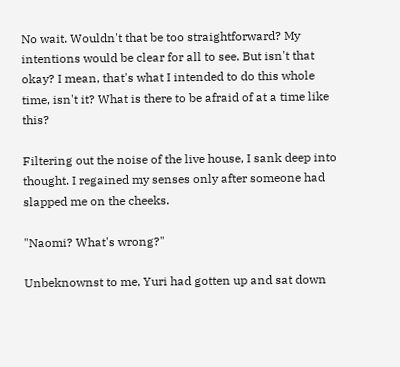No wait. Wouldn't that be too straightforward? My intentions would be clear for all to see. But isn't that okay? I mean, that's what I intended to do this whole time, isn't it? What is there to be afraid of at a time like this?

Filtering out the noise of the live house, I sank deep into thought. I regained my senses only after someone had slapped me on the cheeks.

"Naomi? What's wrong?"

Unbeknownst to me, Yuri had gotten up and sat down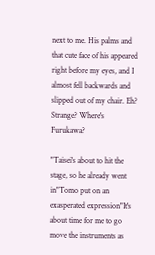next to me. His palms and that cute face of his appeared right before my eyes, and I almost fell backwards and slipped out of my chair. Eh? Strange? Where's Furukawa?

"Taisei's about to hit the stage, so he already went in"Tomo put on an exasperated expression"It's about time for me to go move the instruments as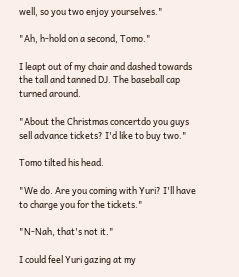well, so you two enjoy yourselves."

"Ah, h-hold on a second, Tomo."

I leapt out of my chair and dashed towards the tall and tanned DJ. The baseball cap turned around.

"About the Christmas concertdo you guys sell advance tickets? I'd like to buy two."

Tomo tilted his head.

"We do. Are you coming with Yuri? I'll have to charge you for the tickets."

"N-Nah, that's not it."

I could feel Yuri gazing at my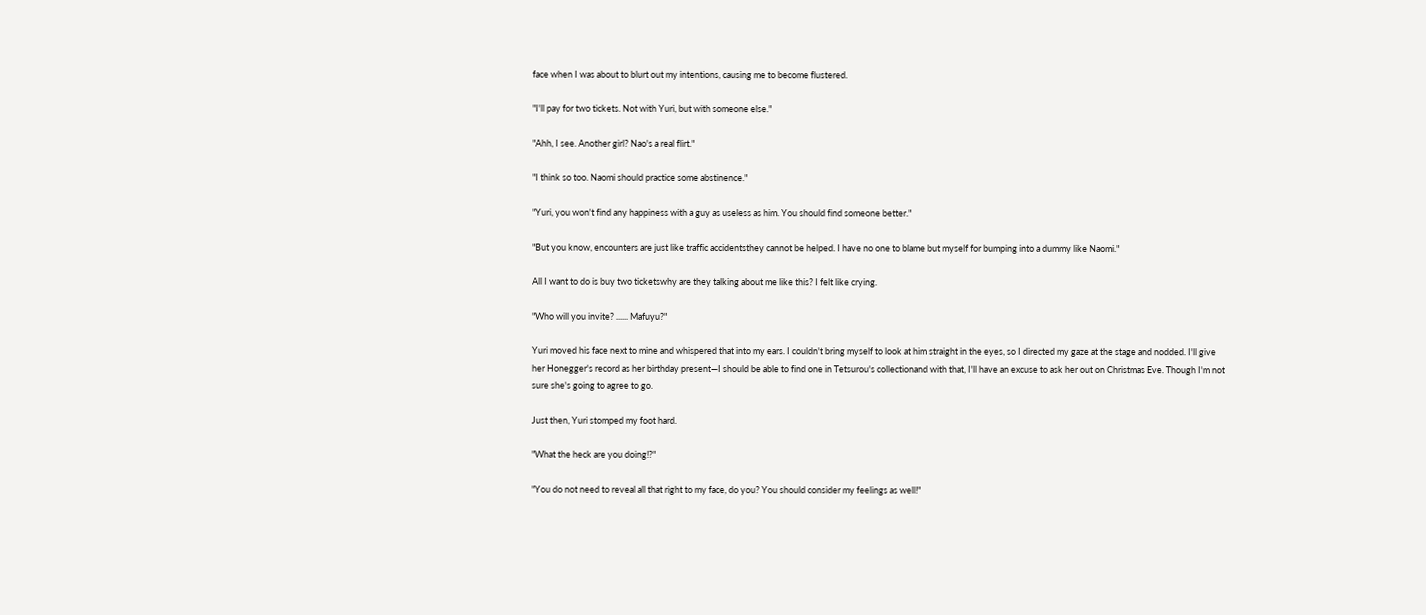face when I was about to blurt out my intentions, causing me to become flustered.

"I'll pay for two tickets. Not with Yuri, but with someone else."

"Ahh, I see. Another girl? Nao's a real flirt."

"I think so too. Naomi should practice some abstinence."

"Yuri, you won't find any happiness with a guy as useless as him. You should find someone better."

"But you know, encounters are just like traffic accidentsthey cannot be helped. I have no one to blame but myself for bumping into a dummy like Naomi."

All I want to do is buy two ticketswhy are they talking about me like this? I felt like crying.

"Who will you invite? ...... Mafuyu?"

Yuri moved his face next to mine and whispered that into my ears. I couldn't bring myself to look at him straight in the eyes, so I directed my gaze at the stage and nodded. I'll give her Honegger's record as her birthday present—I should be able to find one in Tetsurou's collectionand with that, I'll have an excuse to ask her out on Christmas Eve. Though I'm not sure she's going to agree to go.

Just then, Yuri stomped my foot hard.

"What the heck are you doing!?"

"You do not need to reveal all that right to my face, do you? You should consider my feelings as well!"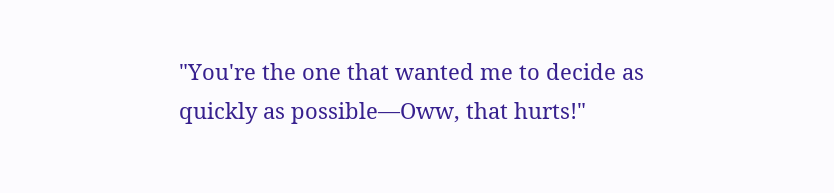"You're the one that wanted me to decide as quickly as possible—Oww, that hurts!"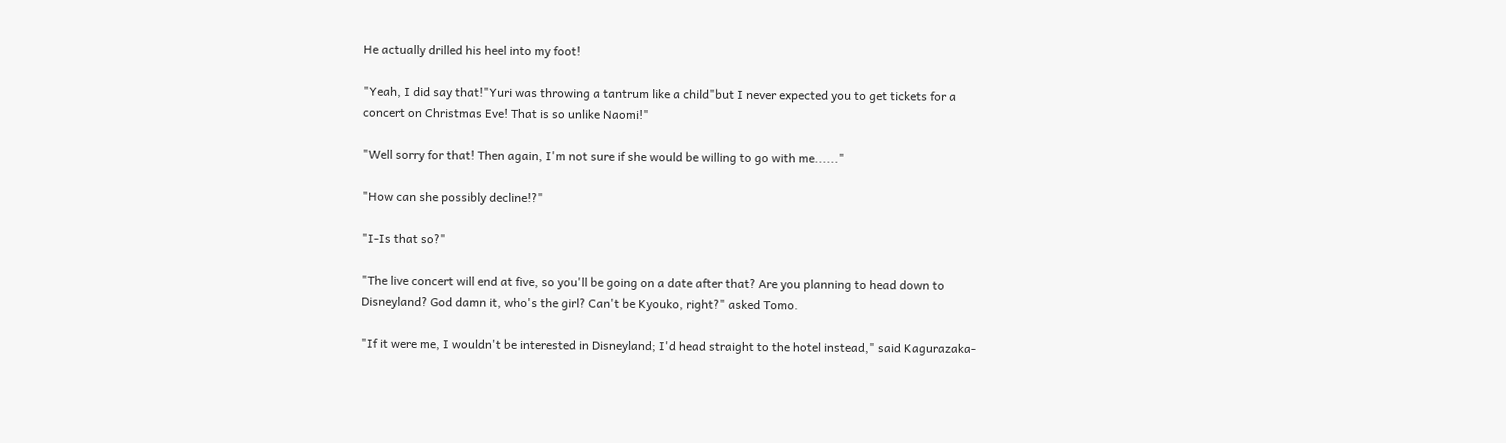He actually drilled his heel into my foot!

"Yeah, I did say that!"Yuri was throwing a tantrum like a child"but I never expected you to get tickets for a concert on Christmas Eve! That is so unlike Naomi!"

"Well sorry for that! Then again, I'm not sure if she would be willing to go with me......"

"How can she possibly decline!?"

"I-Is that so?"

"The live concert will end at five, so you'll be going on a date after that? Are you planning to head down to Disneyland? God damn it, who's the girl? Can't be Kyouko, right?" asked Tomo.

"If it were me, I wouldn't be interested in Disneyland; I'd head straight to the hotel instead," said Kagurazaka-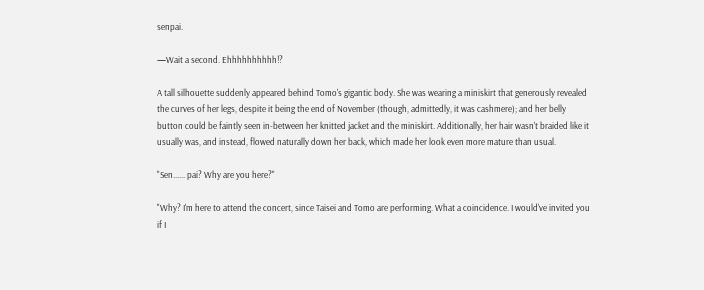senpai.

—Wait a second. Ehhhhhhhhhh!?

A tall silhouette suddenly appeared behind Tomo's gigantic body. She was wearing a miniskirt that generously revealed the curves of her legs, despite it being the end of November (though, admittedly, it was cashmere); and her belly button could be faintly seen in-between her knitted jacket and the miniskirt. Additionally, her hair wasn't braided like it usually was, and instead, flowed naturally down her back, which made her look even more mature than usual.

"Sen...... pai? Why are you here?"

"Why? I'm here to attend the concert, since Taisei and Tomo are performing. What a coincidence. I would've invited you if I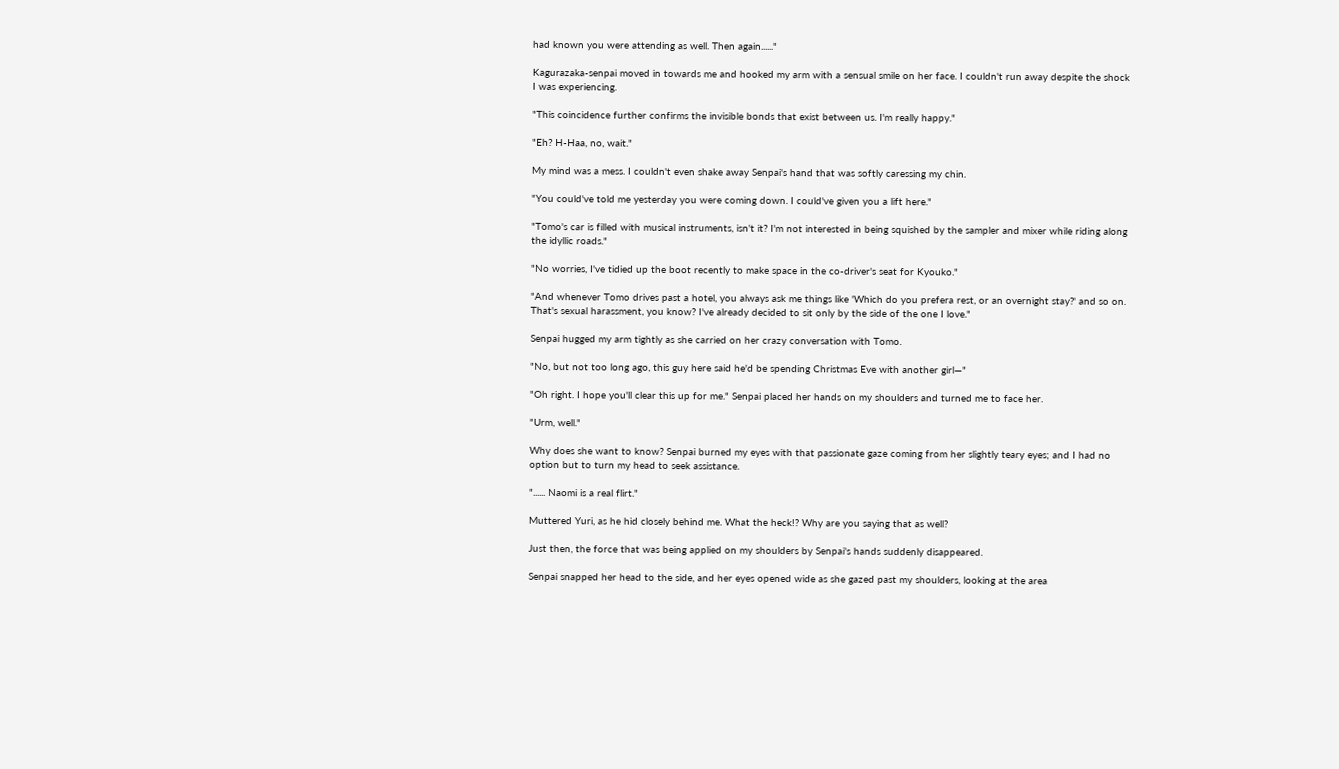had known you were attending as well. Then again......"

Kagurazaka-senpai moved in towards me and hooked my arm with a sensual smile on her face. I couldn't run away despite the shock I was experiencing.

"This coincidence further confirms the invisible bonds that exist between us. I'm really happy."

"Eh? H-Haa, no, wait."

My mind was a mess. I couldn't even shake away Senpai's hand that was softly caressing my chin.

"You could've told me yesterday you were coming down. I could've given you a lift here."

"Tomo's car is filled with musical instruments, isn't it? I'm not interested in being squished by the sampler and mixer while riding along the idyllic roads."

"No worries, I've tidied up the boot recently to make space in the co-driver's seat for Kyouko."

"And whenever Tomo drives past a hotel, you always ask me things like 'Which do you prefera rest, or an overnight stay?' and so on. That's sexual harassment, you know? I've already decided to sit only by the side of the one I love."

Senpai hugged my arm tightly as she carried on her crazy conversation with Tomo.

"No, but not too long ago, this guy here said he'd be spending Christmas Eve with another girl—"

"Oh right. I hope you'll clear this up for me." Senpai placed her hands on my shoulders and turned me to face her.

"Urm, well."

Why does she want to know? Senpai burned my eyes with that passionate gaze coming from her slightly teary eyes; and I had no option but to turn my head to seek assistance.

"...... Naomi is a real flirt."

Muttered Yuri, as he hid closely behind me. What the heck!? Why are you saying that as well?

Just then, the force that was being applied on my shoulders by Senpai's hands suddenly disappeared.

Senpai snapped her head to the side, and her eyes opened wide as she gazed past my shoulders, looking at the area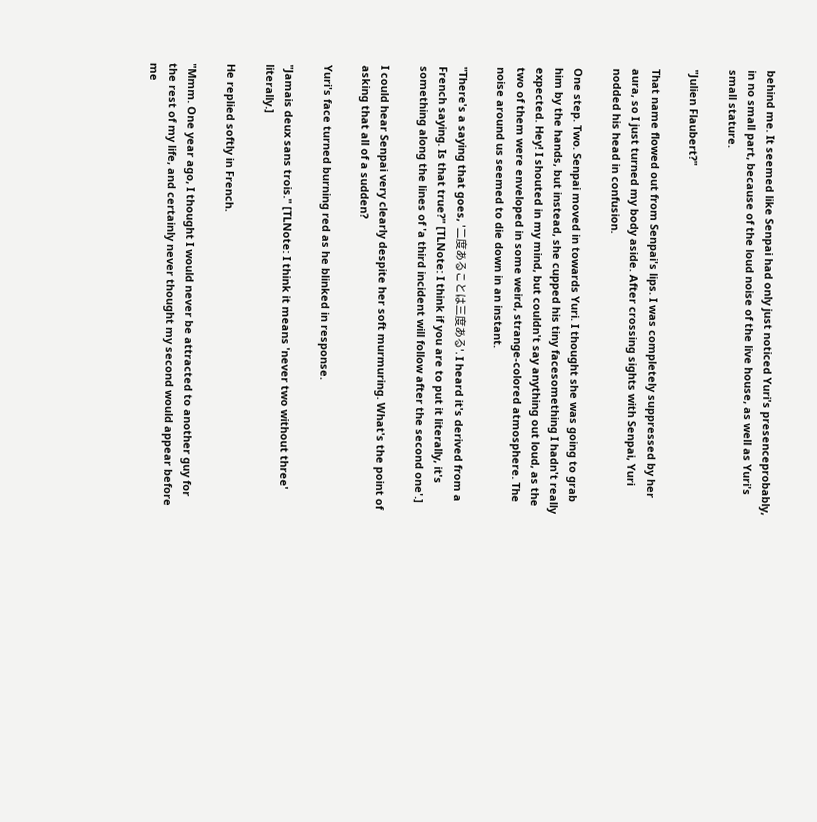behind me. It seemed like Senpai had only just noticed Yuri's presenceprobably, in no small part, because of the loud noise of the live house, as well as Yuri's small stature.

"Julien Flaubert?"

That name flowed out from Senpai's lips. I was completely suppressed by her aura, so I just turned my body aside. After crossing sights with Senpai, Yuri nodded his head in confusion.

One step. Two. Senpai moved in towards Yuri. I thought she was going to grab him by the hands, but instead, she cupped his tiny facesomething I hadn't really expected. Hey! I shouted in my mind, but couldn't say anything out loud, as the two of them were enveloped in some weird, strange-colored atmosphere. The noise around us seemed to die down in an instant.

"There's a saying that goes, '二度あることは三度ある'. I heard it's derived from a French saying. Is that true?" [TLNote: I think if you are to put it literally, it's something along the lines of 'a third incident will follow after the second one'.]

I could hear Senpai very clearly despite her soft murmuring. What's the point of asking that all of a sudden?

Yuri's face turned burning red as he blinked in response.

"Jamais deux sans trois." [TLNote: I think it means 'never two without three' literally.]

He replied softly in French.

"Mmm. One year ago, I thought I would never be attracted to another guy for the rest of my life, and certainly never thought my second would appear before me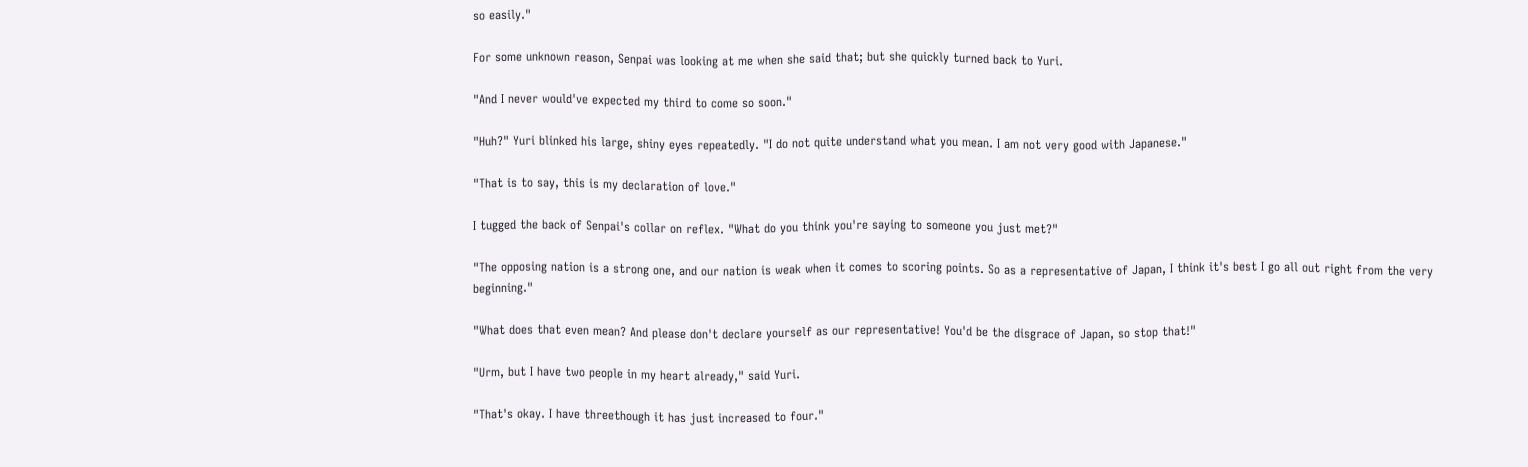so easily."

For some unknown reason, Senpai was looking at me when she said that; but she quickly turned back to Yuri.

"And I never would've expected my third to come so soon."

"Huh?" Yuri blinked his large, shiny eyes repeatedly. "I do not quite understand what you mean. I am not very good with Japanese."

"That is to say, this is my declaration of love."

I tugged the back of Senpai's collar on reflex. "What do you think you're saying to someone you just met?"

"The opposing nation is a strong one, and our nation is weak when it comes to scoring points. So as a representative of Japan, I think it's best I go all out right from the very beginning."

"What does that even mean? And please don't declare yourself as our representative! You'd be the disgrace of Japan, so stop that!"

"Urm, but I have two people in my heart already," said Yuri.

"That's okay. I have threethough it has just increased to four."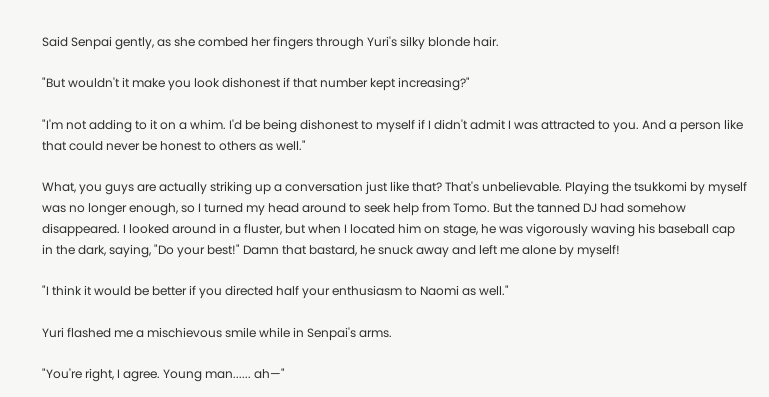Said Senpai gently, as she combed her fingers through Yuri's silky blonde hair.

"But wouldn't it make you look dishonest if that number kept increasing?"

"I'm not adding to it on a whim. I'd be being dishonest to myself if I didn't admit I was attracted to you. And a person like that could never be honest to others as well."

What, you guys are actually striking up a conversation just like that? That's unbelievable. Playing the tsukkomi by myself was no longer enough, so I turned my head around to seek help from Tomo. But the tanned DJ had somehow disappeared. I looked around in a fluster, but when I located him on stage, he was vigorously waving his baseball cap in the dark, saying, "Do your best!" Damn that bastard, he snuck away and left me alone by myself!

"I think it would be better if you directed half your enthusiasm to Naomi as well."

Yuri flashed me a mischievous smile while in Senpai's arms.

"You're right, I agree. Young man...... ah—"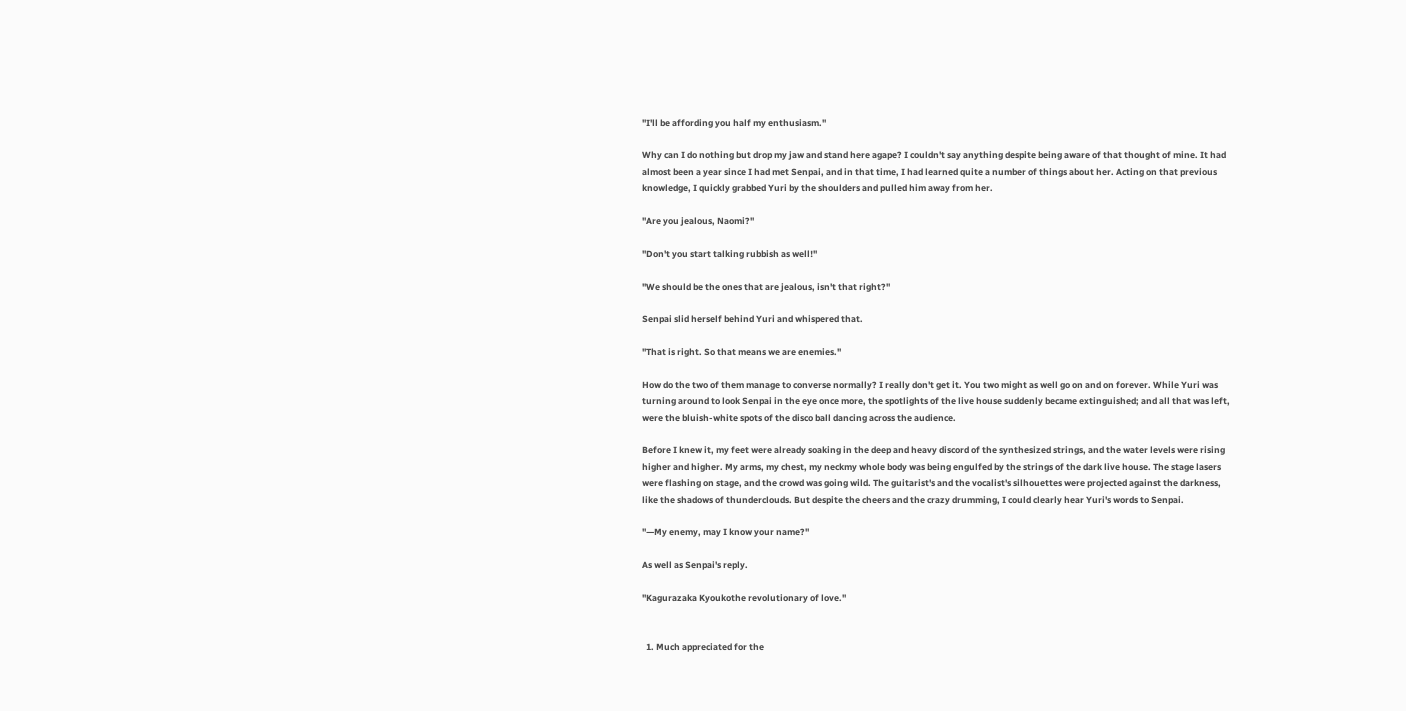"I'll be affording you half my enthusiasm."

Why can I do nothing but drop my jaw and stand here agape? I couldn't say anything despite being aware of that thought of mine. It had almost been a year since I had met Senpai, and in that time, I had learned quite a number of things about her. Acting on that previous knowledge, I quickly grabbed Yuri by the shoulders and pulled him away from her.

"Are you jealous, Naomi?"

"Don't you start talking rubbish as well!"

"We should be the ones that are jealous, isn't that right?"

Senpai slid herself behind Yuri and whispered that.

"That is right. So that means we are enemies."

How do the two of them manage to converse normally? I really don't get it. You two might as well go on and on forever. While Yuri was turning around to look Senpai in the eye once more, the spotlights of the live house suddenly became extinguished; and all that was left, were the bluish-white spots of the disco ball dancing across the audience.

Before I knew it, my feet were already soaking in the deep and heavy discord of the synthesized strings, and the water levels were rising higher and higher. My arms, my chest, my neckmy whole body was being engulfed by the strings of the dark live house. The stage lasers were flashing on stage, and the crowd was going wild. The guitarist's and the vocalist's silhouettes were projected against the darkness, like the shadows of thunderclouds. But despite the cheers and the crazy drumming, I could clearly hear Yuri's words to Senpai.

"—My enemy, may I know your name?"

As well as Senpai's reply.

"Kagurazaka Kyoukothe revolutionary of love."


  1. Much appreciated for the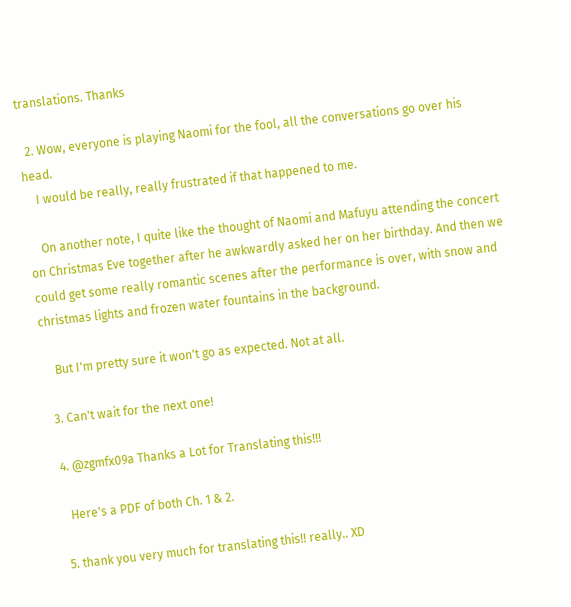translations. Thanks

  2. Wow, everyone is playing Naomi for the fool, all the conversations go over his head.
    I would be really, really frustrated if that happened to me.

    On another note, I quite like the thought of Naomi and Mafuyu attending the concert on Christmas Eve together after he awkwardly asked her on her birthday. And then we could get some really romantic scenes after the performance is over, with snow and christmas lights and frozen water fountains in the background.

    But I'm pretty sure it won't go as expected. Not at all.

  3. Can't wait for the next one!

  4. @zgmfx09a Thanks a Lot for Translating this!!!

    Here's a PDF of both Ch. 1 & 2.

  5. thank you very much for translating this!! really.. XD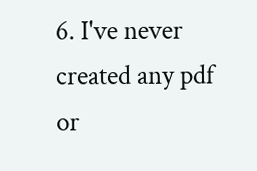6. I've never created any pdf or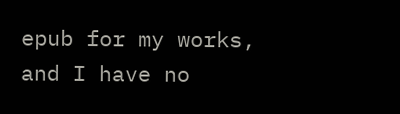epub for my works, and I have no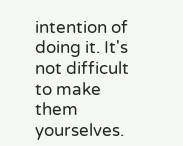intention of doing it. It's not difficult to make them yourselves.